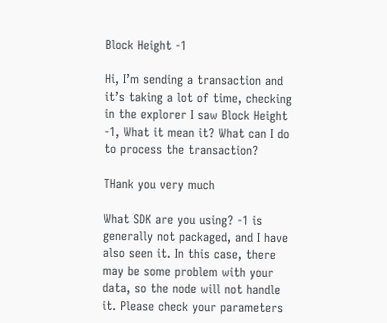Block Height -1

Hi, I’m sending a transaction and it’s taking a lot of time, checking in the explorer I saw Block Height -1, What it mean it? What can I do to process the transaction?

THank you very much

What SDK are you using? -1 is generally not packaged, and I have also seen it. In this case, there may be some problem with your data, so the node will not handle it. Please check your parameters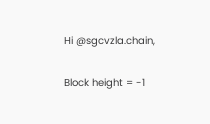Hi @sgcvzla.chain,

Block height = -1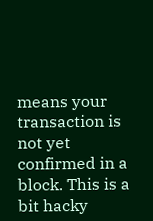means your transaction is not yet confirmed in a block. This is a bit hacky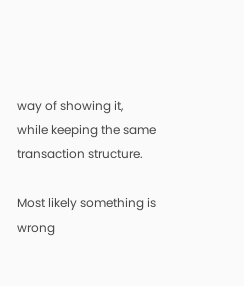way of showing it, while keeping the same transaction structure.

Most likely something is wrong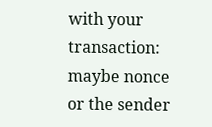with your transaction: maybe nonce or the sender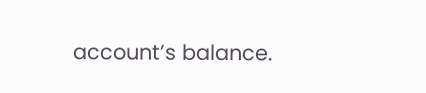account’s balance.